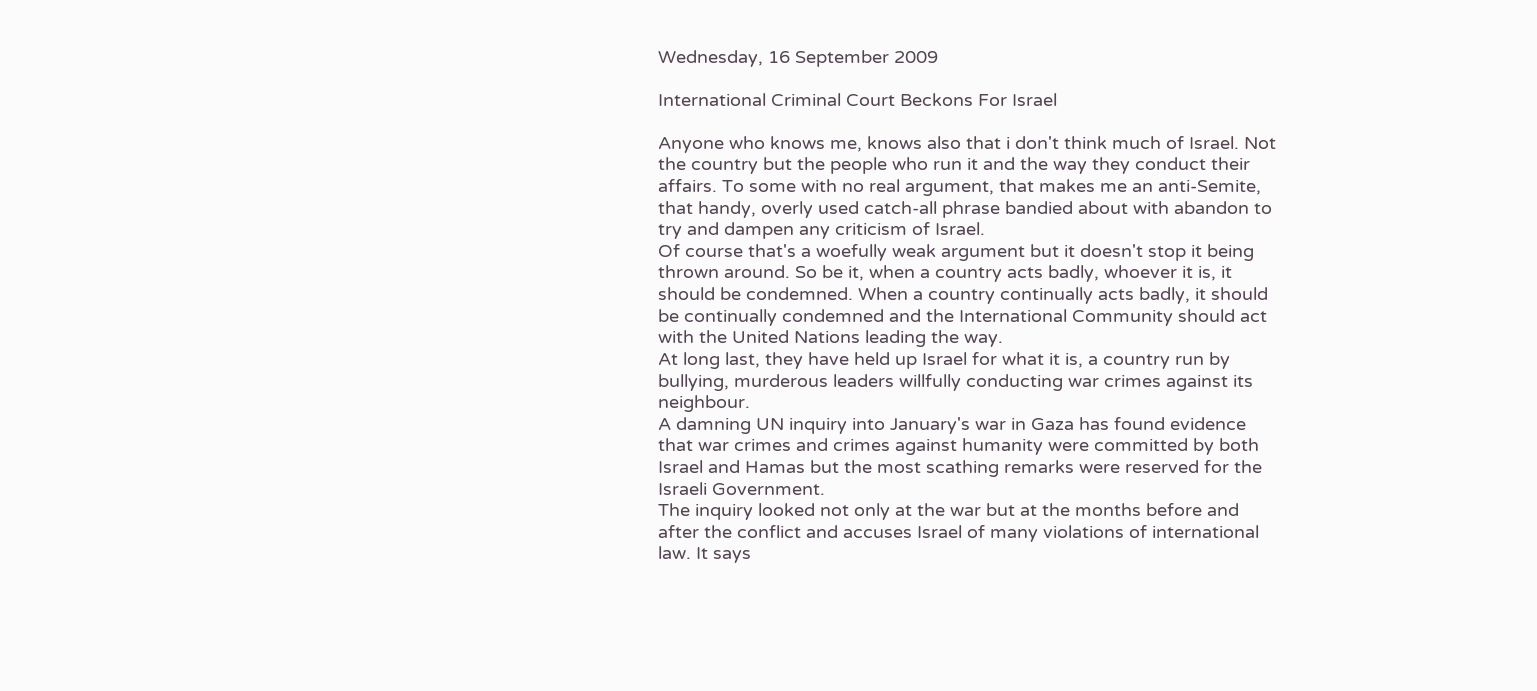Wednesday, 16 September 2009

International Criminal Court Beckons For Israel

Anyone who knows me, knows also that i don't think much of Israel. Not the country but the people who run it and the way they conduct their affairs. To some with no real argument, that makes me an anti-Semite, that handy, overly used catch-all phrase bandied about with abandon to try and dampen any criticism of Israel.
Of course that's a woefully weak argument but it doesn't stop it being thrown around. So be it, when a country acts badly, whoever it is, it should be condemned. When a country continually acts badly, it should be continually condemned and the International Community should act with the United Nations leading the way.
At long last, they have held up Israel for what it is, a country run by bullying, murderous leaders willfully conducting war crimes against its neighbour.
A damning UN inquiry into January's war in Gaza has found evidence that war crimes and crimes against humanity were committed by both Israel and Hamas but the most scathing remarks were reserved for the Israeli Government.
The inquiry looked not only at the war but at the months before and after the conflict and accuses Israel of many violations of international law. It says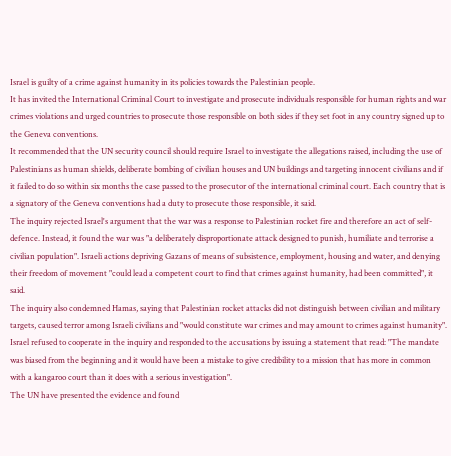Israel is guilty of a crime against humanity in its policies towards the Palestinian people.
It has invited the International Criminal Court to investigate and prosecute individuals responsible for human rights and war crimes violations and urged countries to prosecute those responsible on both sides if they set foot in any country signed up to the Geneva conventions.
It recommended that the UN security council should require Israel to investigate the allegations raised, including the use of Palestinians as human shields, deliberate bombing of civilian houses and UN buildings and targeting innocent civilians and if it failed to do so within six months the case passed to the prosecutor of the international criminal court. Each country that is a signatory of the Geneva conventions had a duty to prosecute those responsible, it said.
The inquiry rejected Israel's argument that the war was a response to Palestinian rocket fire and therefore an act of self-defence. Instead, it found the war was "a deliberately disproportionate attack designed to punish, humiliate and terrorise a civilian population". Israeli actions depriving Gazans of means of subsistence, employment, housing and water, and denying their freedom of movement "could lead a competent court to find that crimes against humanity, had been committed", it said.
The inquiry also condemned Hamas, saying that Palestinian rocket attacks did not distinguish between civilian and military targets, caused terror among Israeli civilians and "would constitute war crimes and may amount to crimes against humanity".
Israel refused to cooperate in the inquiry and responded to the accusations by issuing a statement that read: "The mandate was biased from the beginning and it would have been a mistake to give credibility to a mission that has more in common with a kangaroo court than it does with a serious investigation".
The UN have presented the evidence and found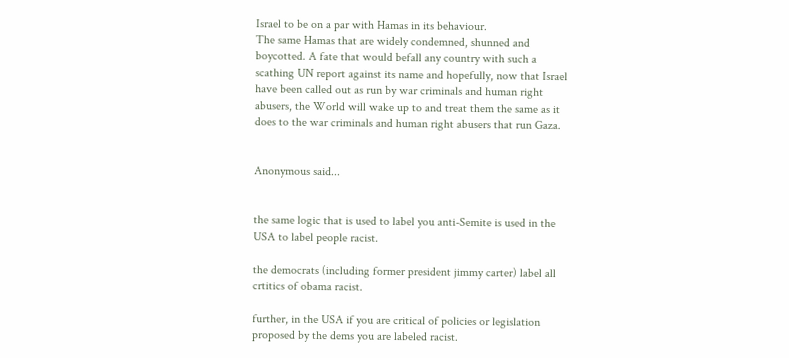Israel to be on a par with Hamas in its behaviour.
The same Hamas that are widely condemned, shunned and boycotted. A fate that would befall any country with such a scathing UN report against its name and hopefully, now that Israel have been called out as run by war criminals and human right abusers, the World will wake up to and treat them the same as it does to the war criminals and human right abusers that run Gaza.


Anonymous said...


the same logic that is used to label you anti-Semite is used in the USA to label people racist.

the democrats (including former president jimmy carter) label all crtitics of obama racist.

further, in the USA if you are critical of policies or legislation proposed by the dems you are labeled racist.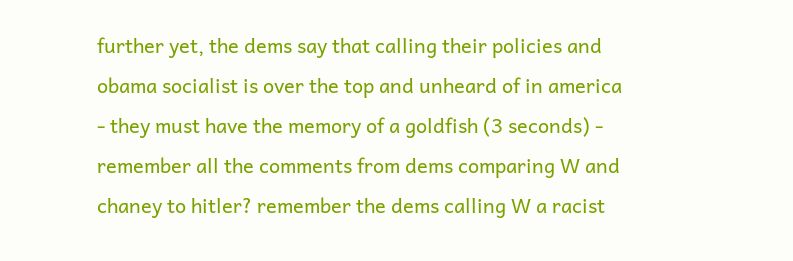further yet, the dems say that calling their policies and obama socialist is over the top and unheard of in america - they must have the memory of a goldfish (3 seconds) - remember all the comments from dems comparing W and chaney to hitler? remember the dems calling W a racist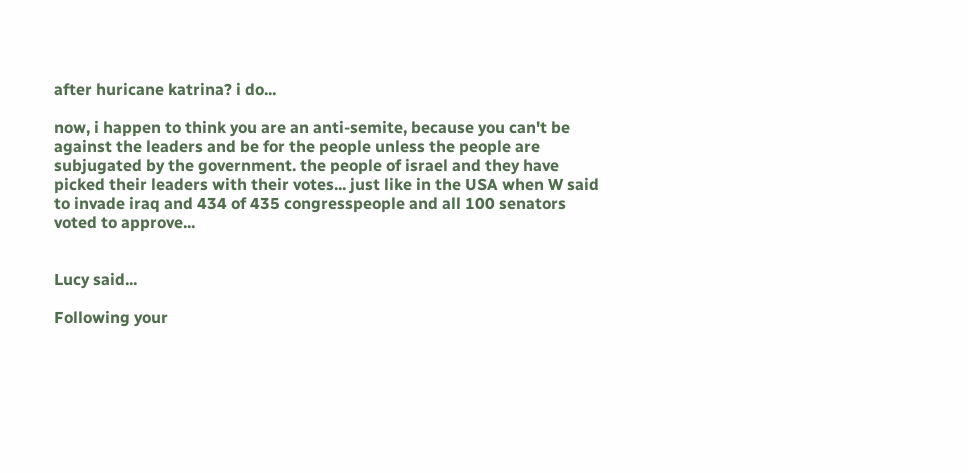after huricane katrina? i do...

now, i happen to think you are an anti-semite, because you can't be against the leaders and be for the people unless the people are subjugated by the government. the people of israel and they have picked their leaders with their votes... just like in the USA when W said to invade iraq and 434 of 435 congresspeople and all 100 senators voted to approve...


Lucy said...

Following your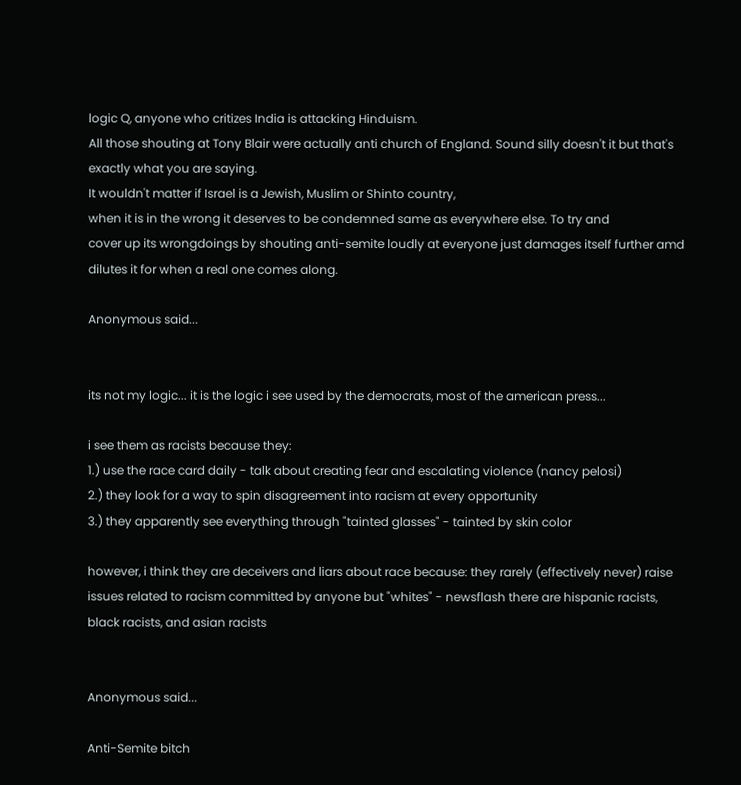logic Q, anyone who critizes India is attacking Hinduism.
All those shouting at Tony Blair were actually anti church of England. Sound silly doesn't it but that's exactly what you are saying.
It wouldn't matter if Israel is a Jewish, Muslim or Shinto country,
when it is in the wrong it deserves to be condemned same as everywhere else. To try and
cover up its wrongdoings by shouting anti-semite loudly at everyone just damages itself further amd dilutes it for when a real one comes along.

Anonymous said...


its not my logic... it is the logic i see used by the democrats, most of the american press...

i see them as racists because they:
1.) use the race card daily - talk about creating fear and escalating violence (nancy pelosi)
2.) they look for a way to spin disagreement into racism at every opportunity
3.) they apparently see everything through "tainted glasses" - tainted by skin color

however, i think they are deceivers and liars about race because: they rarely (effectively never) raise issues related to racism committed by anyone but "whites" - newsflash there are hispanic racists, black racists, and asian racists


Anonymous said...

Anti-Semite bitch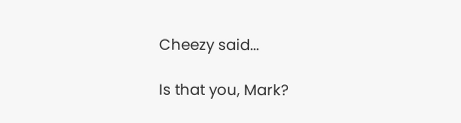Cheezy said...

Is that you, Mark?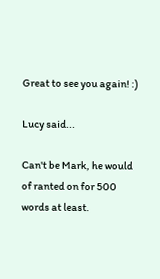Great to see you again! :)

Lucy said...

Can't be Mark, he would of ranted on for 500 words at least.